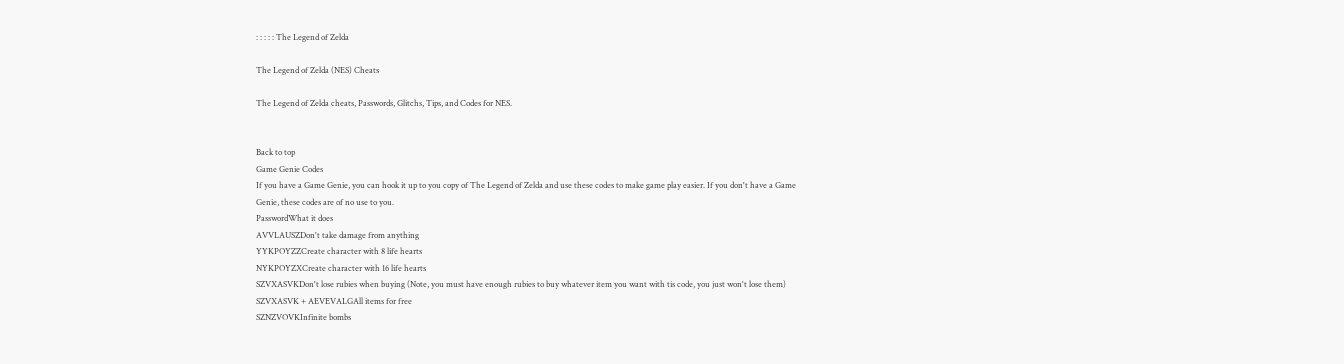: : : : : The Legend of Zelda

The Legend of Zelda (NES) Cheats

The Legend of Zelda cheats, Passwords, Glitchs, Tips, and Codes for NES.


Back to top
Game Genie Codes
If you have a Game Genie, you can hook it up to you copy of The Legend of Zelda and use these codes to make game play easier. If you don't have a Game Genie, these codes are of no use to you.
PasswordWhat it does
AVVLAUSZDon't take damage from anything
YYKPOYZZCreate character with 8 life hearts
NYKPOYZXCreate character with 16 life hearts
SZVXASVKDon't lose rubies when buying (Note, you must have enough rubies to buy whatever item you want with tis code, you just won't lose them)
SZVXASVK + AEVEVALGAll items for free
SZNZVOVKInfinite bombs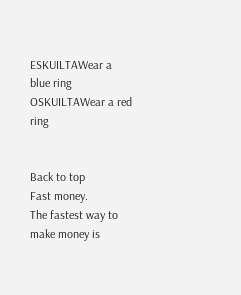ESKUILTAWear a blue ring
OSKUILTAWear a red ring


Back to top
Fast money.
The fastest way to make money is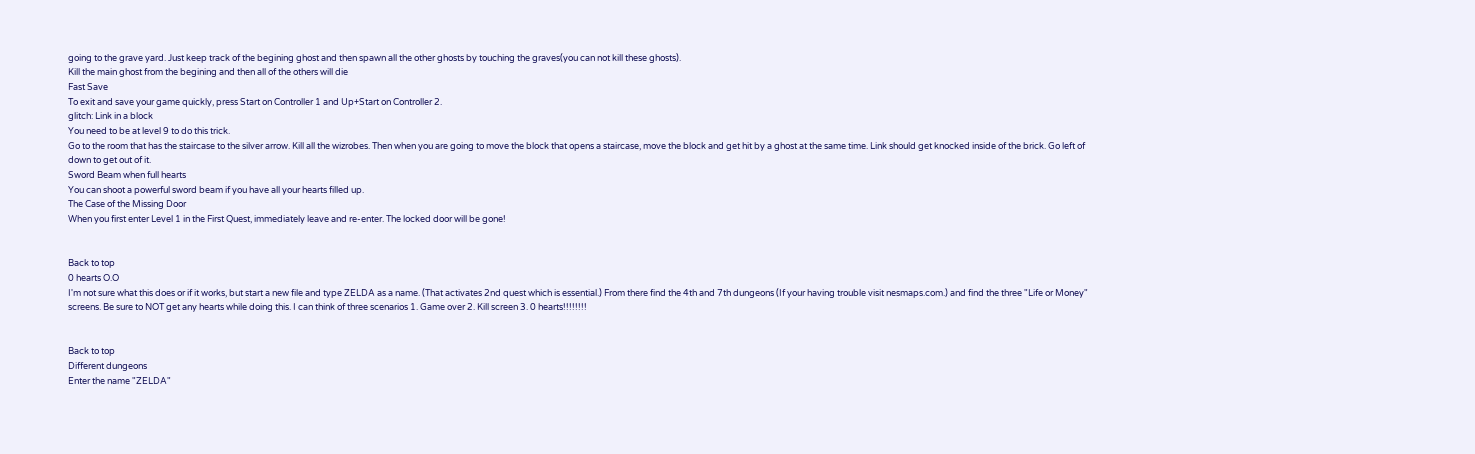going to the grave yard. Just keep track of the begining ghost and then spawn all the other ghosts by touching the graves(you can not kill these ghosts).
Kill the main ghost from the begining and then all of the others will die
Fast Save
To exit and save your game quickly, press Start on Controller 1 and Up+Start on Controller 2.
glitch: Link in a block
You need to be at level 9 to do this trick.
Go to the room that has the staircase to the silver arrow. Kill all the wizrobes. Then when you are going to move the block that opens a staircase, move the block and get hit by a ghost at the same time. Link should get knocked inside of the brick. Go left of down to get out of it.
Sword Beam when full hearts
You can shoot a powerful sword beam if you have all your hearts filled up.
The Case of the Missing Door
When you first enter Level 1 in the First Quest, immediately leave and re-enter. The locked door will be gone!


Back to top
0 hearts O.O
I'm not sure what this does or if it works, but start a new file and type ZELDA as a name. (That activates 2nd quest which is essential.) From there find the 4th and 7th dungeons (If your having trouble visit nesmaps.com.) and find the three "Life or Money" screens. Be sure to NOT get any hearts while doing this. I can think of three scenarios 1. Game over 2. Kill screen 3. 0 hearts!!!!!!!!


Back to top
Different dungeons
Enter the name "ZELDA"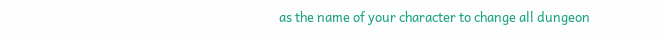as the name of your character to change all dungeon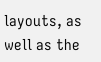layouts, as well as the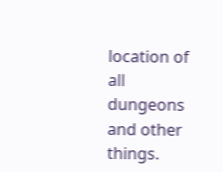location of all dungeons and other things.